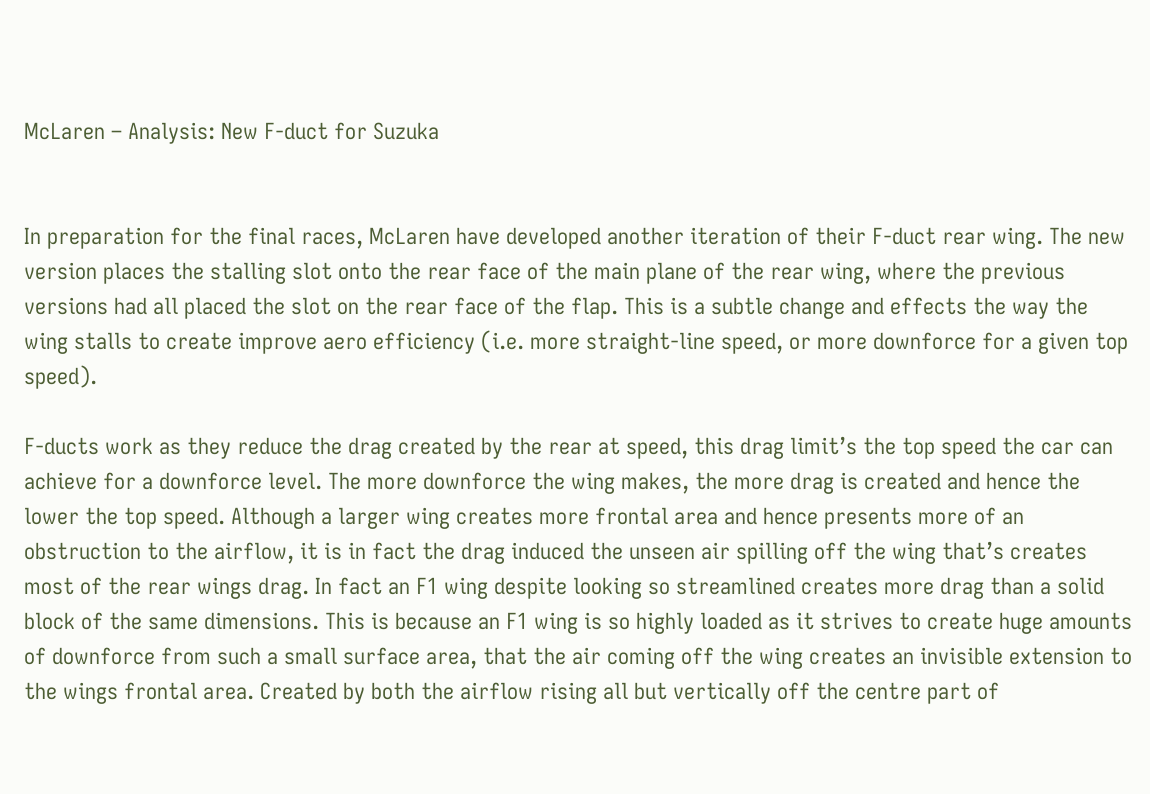McLaren – Analysis: New F-duct for Suzuka


In preparation for the final races, McLaren have developed another iteration of their F-duct rear wing. The new version places the stalling slot onto the rear face of the main plane of the rear wing, where the previous versions had all placed the slot on the rear face of the flap. This is a subtle change and effects the way the wing stalls to create improve aero efficiency (i.e. more straight-line speed, or more downforce for a given top speed).

F-ducts work as they reduce the drag created by the rear at speed, this drag limit’s the top speed the car can achieve for a downforce level. The more downforce the wing makes, the more drag is created and hence the lower the top speed. Although a larger wing creates more frontal area and hence presents more of an obstruction to the airflow, it is in fact the drag induced the unseen air spilling off the wing that’s creates most of the rear wings drag. In fact an F1 wing despite looking so streamlined creates more drag than a solid block of the same dimensions. This is because an F1 wing is so highly loaded as it strives to create huge amounts of downforce from such a small surface area, that the air coming off the wing creates an invisible extension to the wings frontal area. Created by both the airflow rising all but vertically off the centre part of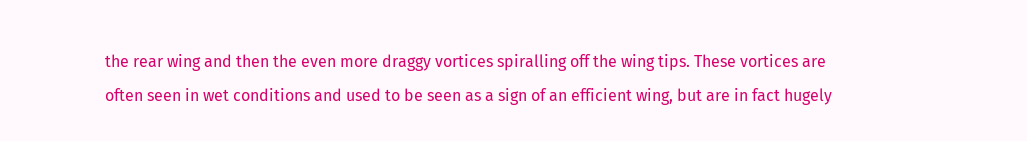the rear wing and then the even more draggy vortices spiralling off the wing tips. These vortices are often seen in wet conditions and used to be seen as a sign of an efficient wing, but are in fact hugely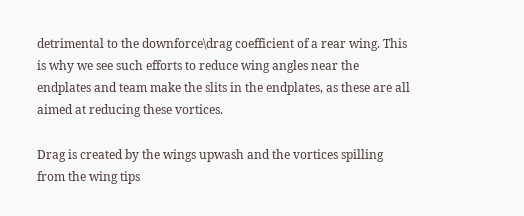detrimental to the downforce\drag coefficient of a rear wing. This is why we see such efforts to reduce wing angles near the endplates and team make the slits in the endplates, as these are all aimed at reducing these vortices.

Drag is created by the wings upwash and the vortices spilling from the wing tips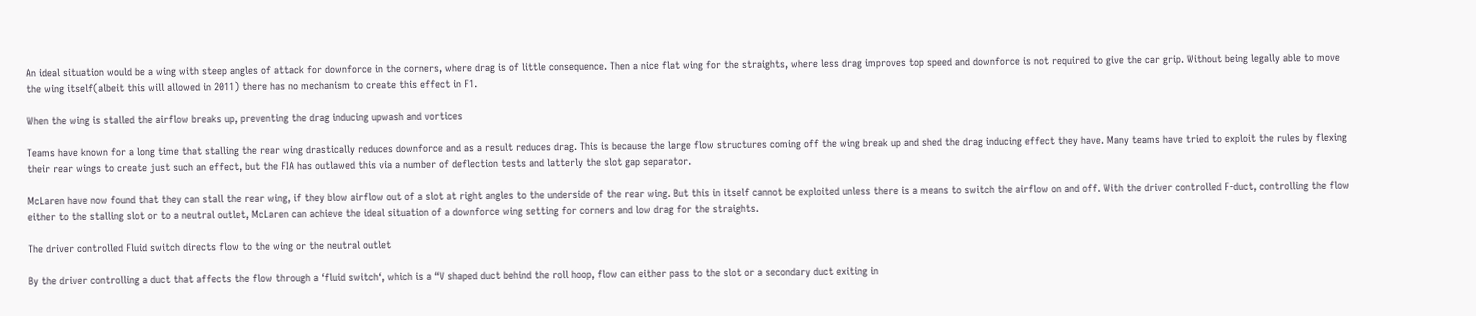An ideal situation would be a wing with steep angles of attack for downforce in the corners, where drag is of little consequence. Then a nice flat wing for the straights, where less drag improves top speed and downforce is not required to give the car grip. Without being legally able to move the wing itself(albeit this will allowed in 2011) there has no mechanism to create this effect in F1.

When the wing is stalled the airflow breaks up, preventing the drag inducing upwash and vortices

Teams have known for a long time that stalling the rear wing drastically reduces downforce and as a result reduces drag. This is because the large flow structures coming off the wing break up and shed the drag inducing effect they have. Many teams have tried to exploit the rules by flexing their rear wings to create just such an effect, but the FIA has outlawed this via a number of deflection tests and latterly the slot gap separator.

McLaren have now found that they can stall the rear wing, if they blow airflow out of a slot at right angles to the underside of the rear wing. But this in itself cannot be exploited unless there is a means to switch the airflow on and off. With the driver controlled F-duct, controlling the flow either to the stalling slot or to a neutral outlet, McLaren can achieve the ideal situation of a downforce wing setting for corners and low drag for the straights.

The driver controlled Fluid switch directs flow to the wing or the neutral outlet

By the driver controlling a duct that affects the flow through a ‘fluid switch‘, which is a “V shaped duct behind the roll hoop, flow can either pass to the slot or a secondary duct exiting in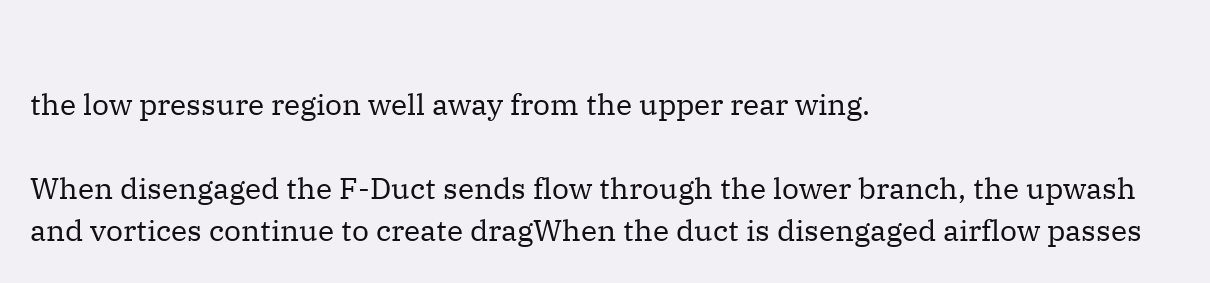the low pressure region well away from the upper rear wing.

When disengaged the F-Duct sends flow through the lower branch, the upwash and vortices continue to create dragWhen the duct is disengaged airflow passes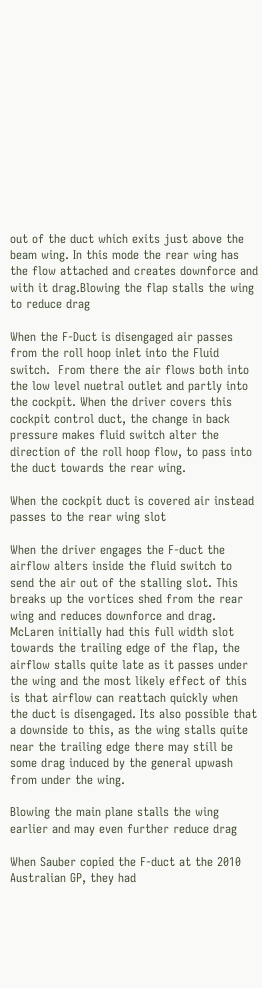out of the duct which exits just above the beam wing. In this mode the rear wing has the flow attached and creates downforce and with it drag.Blowing the flap stalls the wing to reduce drag

When the F-Duct is disengaged air passes from the roll hoop inlet into the Fluid switch.  From there the air flows both into the low level nuetral outlet and partly into the cockpit. When the driver covers this cockpit control duct, the change in back pressure makes fluid switch alter the direction of the roll hoop flow, to pass into the duct towards the rear wing.

When the cockpit duct is covered air instead passes to the rear wing slot

When the driver engages the F-duct the airflow alters inside the fluid switch to send the air out of the stalling slot. This breaks up the vortices shed from the rear wing and reduces downforce and drag. McLaren initially had this full width slot towards the trailing edge of the flap, the airflow stalls quite late as it passes under the wing and the most likely effect of this is that airflow can reattach quickly when the duct is disengaged. Its also possible that a downside to this, as the wing stalls quite near the trailing edge there may still be some drag induced by the general upwash from under the wing.

Blowing the main plane stalls the wing earlier and may even further reduce drag

When Sauber copied the F-duct at the 2010 Australian GP, they had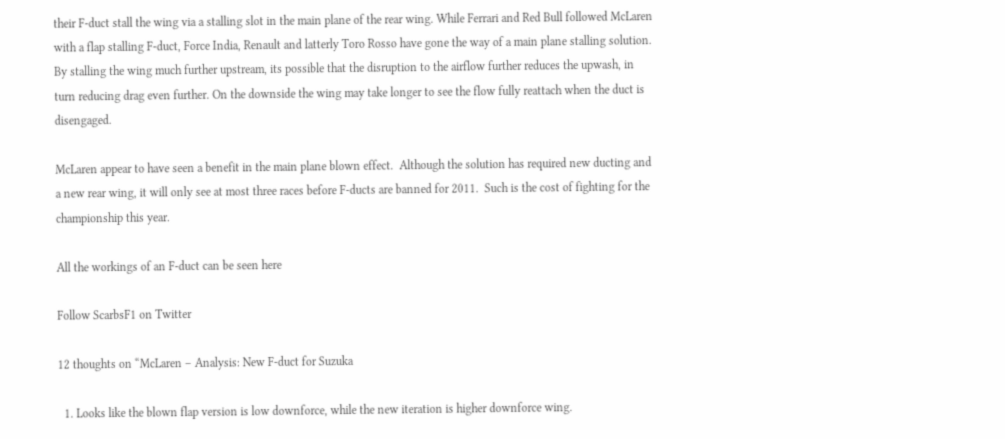their F-duct stall the wing via a stalling slot in the main plane of the rear wing. While Ferrari and Red Bull followed McLaren with a flap stalling F-duct, Force India, Renault and latterly Toro Rosso have gone the way of a main plane stalling solution. By stalling the wing much further upstream, its possible that the disruption to the airflow further reduces the upwash, in turn reducing drag even further. On the downside the wing may take longer to see the flow fully reattach when the duct is disengaged.

McLaren appear to have seen a benefit in the main plane blown effect.  Although the solution has required new ducting and a new rear wing, it will only see at most three races before F-ducts are banned for 2011.  Such is the cost of fighting for the championship this year.

All the workings of an F-duct can be seen here

Follow ScarbsF1 on Twitter

12 thoughts on “McLaren – Analysis: New F-duct for Suzuka

  1. Looks like the blown flap version is low downforce, while the new iteration is higher downforce wing.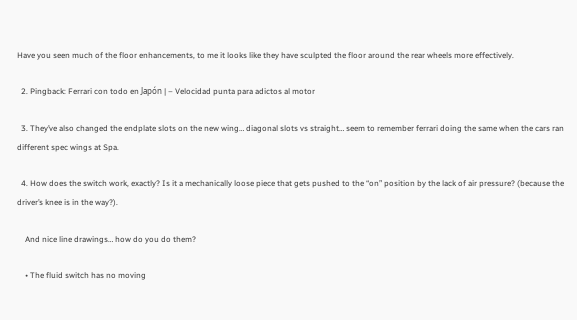Have you seen much of the floor enhancements, to me it looks like they have sculpted the floor around the rear wheels more effectively.

  2. Pingback: Ferrari con todo en Japón | – Velocidad punta para adictos al motor

  3. They’ve also changed the endplate slots on the new wing… diagonal slots vs straight… seem to remember ferrari doing the same when the cars ran different spec wings at Spa.

  4. How does the switch work, exactly? Is it a mechanically loose piece that gets pushed to the “on” position by the lack of air pressure? (because the driver’s knee is in the way?).

    And nice line drawings… how do you do them?

    • The fluid switch has no moving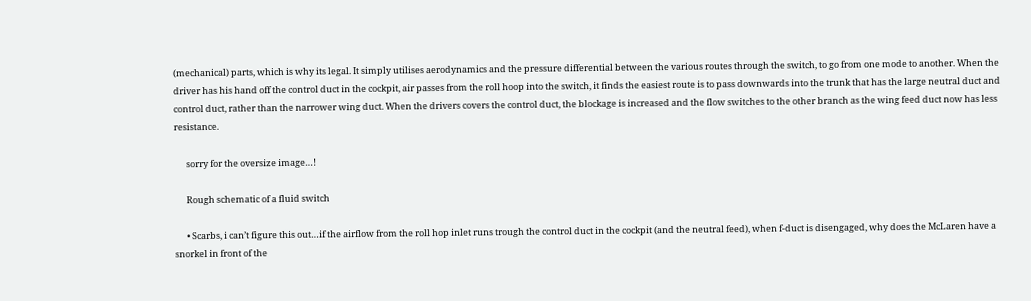(mechanical) parts, which is why its legal. It simply utilises aerodynamics and the pressure differential between the various routes through the switch, to go from one mode to another. When the driver has his hand off the control duct in the cockpit, air passes from the roll hoop into the switch, it finds the easiest route is to pass downwards into the trunk that has the large neutral duct and control duct, rather than the narrower wing duct. When the drivers covers the control duct, the blockage is increased and the flow switches to the other branch as the wing feed duct now has less resistance.

      sorry for the oversize image…!

      Rough schematic of a fluid switch

      • Scarbs, i can’t figure this out…if the airflow from the roll hop inlet runs trough the control duct in the cockpit (and the neutral feed), when f-duct is disengaged, why does the McLaren have a snorkel in front of the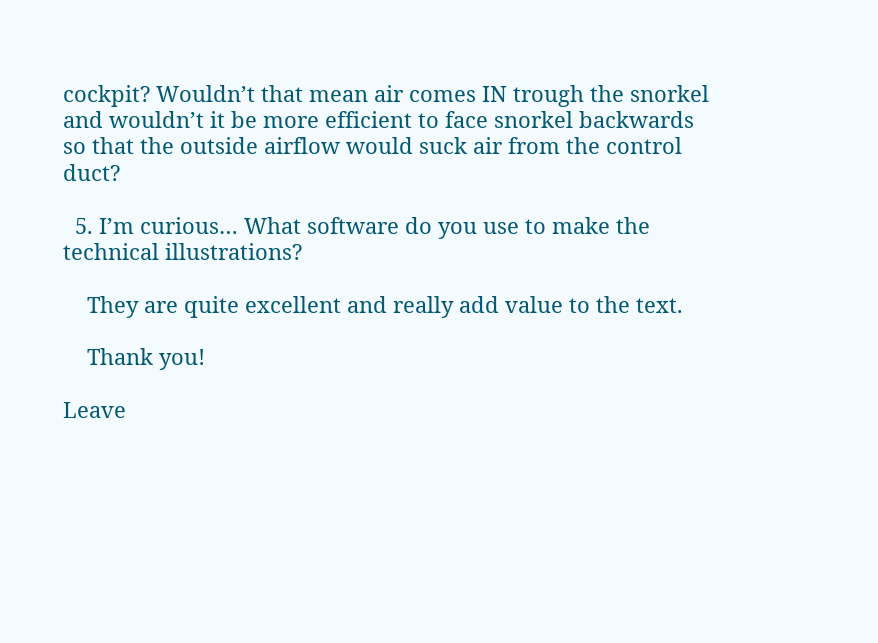cockpit? Wouldn’t that mean air comes IN trough the snorkel and wouldn’t it be more efficient to face snorkel backwards so that the outside airflow would suck air from the control duct?

  5. I’m curious… What software do you use to make the technical illustrations?

    They are quite excellent and really add value to the text.

    Thank you!

Leave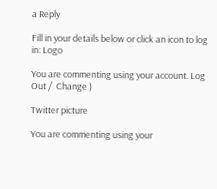a Reply

Fill in your details below or click an icon to log in: Logo

You are commenting using your account. Log Out /  Change )

Twitter picture

You are commenting using your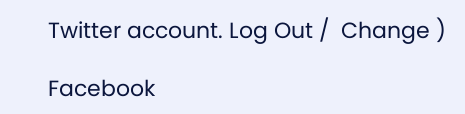Twitter account. Log Out /  Change )

Facebook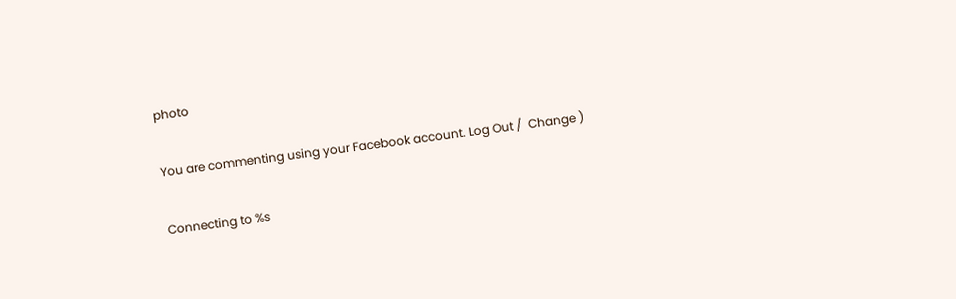photo

You are commenting using your Facebook account. Log Out /  Change )

Connecting to %s